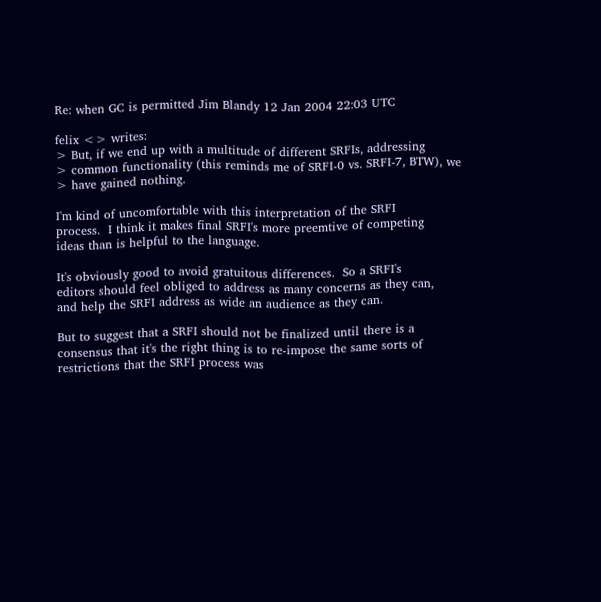Re: when GC is permitted Jim Blandy 12 Jan 2004 22:03 UTC

felix <> writes:
> But, if we end up with a multitude of different SRFIs, addressing
> common functionality (this reminds me of SRFI-0 vs. SRFI-7, BTW), we
> have gained nothing.

I'm kind of uncomfortable with this interpretation of the SRFI
process.  I think it makes final SRFI's more preemtive of competing
ideas than is helpful to the language.

It's obviously good to avoid gratuitous differences.  So a SRFI's
editors should feel obliged to address as many concerns as they can,
and help the SRFI address as wide an audience as they can.

But to suggest that a SRFI should not be finalized until there is a
consensus that it's the right thing is to re-impose the same sorts of
restrictions that the SRFI process was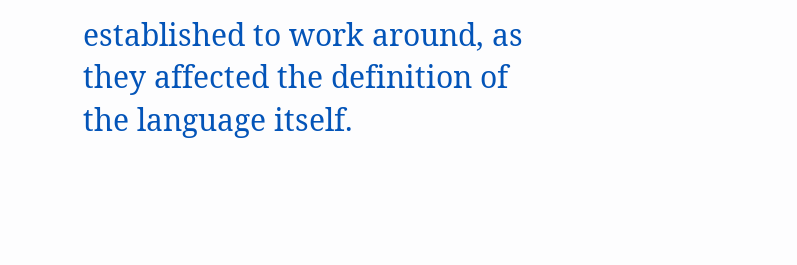established to work around, as
they affected the definition of the language itself.